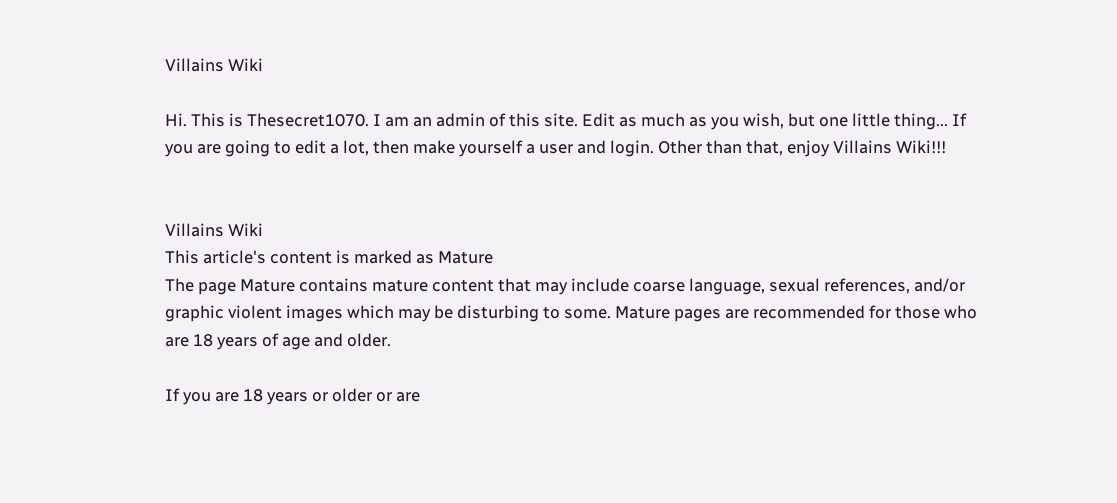Villains Wiki

Hi. This is Thesecret1070. I am an admin of this site. Edit as much as you wish, but one little thing... If you are going to edit a lot, then make yourself a user and login. Other than that, enjoy Villains Wiki!!!


Villains Wiki
This article's content is marked as Mature
The page Mature contains mature content that may include coarse language, sexual references, and/or graphic violent images which may be disturbing to some. Mature pages are recommended for those who are 18 years of age and older.

If you are 18 years or older or are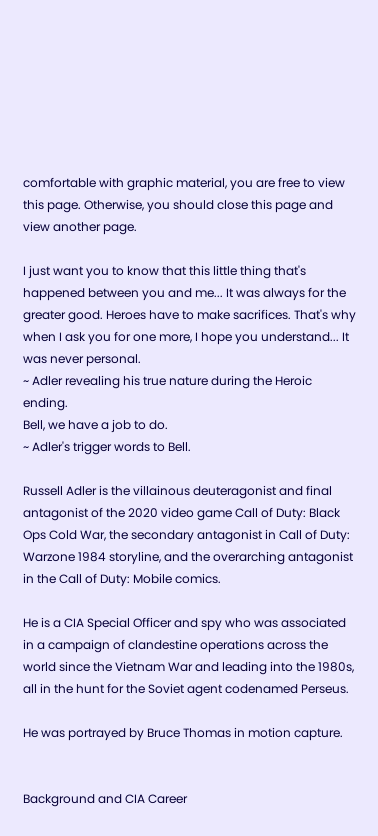comfortable with graphic material, you are free to view this page. Otherwise, you should close this page and view another page.

I just want you to know that this little thing that's happened between you and me... It was always for the greater good. Heroes have to make sacrifices. That's why when I ask you for one more, I hope you understand... It was never personal.
~ Adler revealing his true nature during the Heroic ending.
Bell, we have a job to do.
~ Adler's trigger words to Bell.

Russell Adler is the villainous deuteragonist and final antagonist of the 2020 video game Call of Duty: Black Ops Cold War, the secondary antagonist in Call of Duty: Warzone 1984 storyline, and the overarching antagonist in the Call of Duty: Mobile comics.

He is a CIA Special Officer and spy who was associated in a campaign of clandestine operations across the world since the Vietnam War and leading into the 1980s, all in the hunt for the Soviet agent codenamed Perseus.

He was portrayed by Bruce Thomas in motion capture.


Background and CIA Career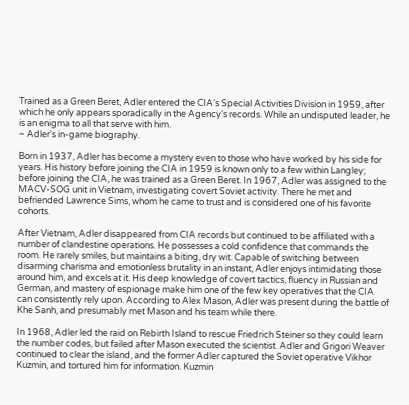Trained as a Green Beret, Adler entered the CIA's Special Activities Division in 1959, after which he only appears sporadically in the Agency's records. While an undisputed leader, he is an enigma to all that serve with him.
~ Adler's in-game biography.

Born in 1937, Adler has become a mystery even to those who have worked by his side for years. His history before joining the CIA in 1959 is known only to a few within Langley; before joining the CIA, he was trained as a Green Beret. In 1967, Adler was assigned to the MACV-SOG unit in Vietnam, investigating covert Soviet activity. There he met and befriended Lawrence Sims, whom he came to trust and is considered one of his favorite cohorts.

After Vietnam, Adler disappeared from CIA records but continued to be affiliated with a number of clandestine operations. He possesses a cold confidence that commands the room. He rarely smiles, but maintains a biting, dry wit. Capable of switching between disarming charisma and emotionless brutality in an instant, Adler enjoys intimidating those around him, and excels at it. His deep knowledge of covert tactics, fluency in Russian and German, and mastery of espionage make him one of the few key operatives that the CIA can consistently rely upon. According to Alex Mason, Adler was present during the battle of Khe Sanh, and presumably met Mason and his team while there.

In 1968, Adler led the raid on Rebirth Island to rescue Friedrich Steiner so they could learn the number codes, but failed after Mason executed the scientist. Adler and Grigori Weaver continued to clear the island, and the former Adler captured the Soviet operative Vikhor Kuzmin, and tortured him for information. Kuzmin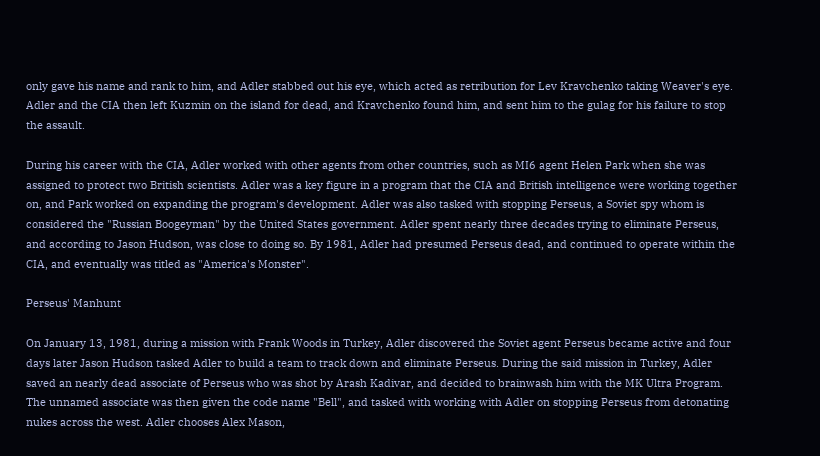only gave his name and rank to him, and Adler stabbed out his eye, which acted as retribution for Lev Kravchenko taking Weaver's eye. Adler and the CIA then left Kuzmin on the island for dead, and Kravchenko found him, and sent him to the gulag for his failure to stop the assault.

During his career with the CIA, Adler worked with other agents from other countries, such as MI6 agent Helen Park when she was assigned to protect two British scientists. Adler was a key figure in a program that the CIA and British intelligence were working together on, and Park worked on expanding the program's development. Adler was also tasked with stopping Perseus, a Soviet spy whom is considered the "Russian Boogeyman" by the United States government. Adler spent nearly three decades trying to eliminate Perseus, and according to Jason Hudson, was close to doing so. By 1981, Adler had presumed Perseus dead, and continued to operate within the CIA, and eventually was titled as "America's Monster".

Perseus' Manhunt

On January 13, 1981, during a mission with Frank Woods in Turkey, Adler discovered the Soviet agent Perseus became active and four days later Jason Hudson tasked Adler to build a team to track down and eliminate Perseus. During the said mission in Turkey, Adler saved an nearly dead associate of Perseus who was shot by Arash Kadivar, and decided to brainwash him with the MK Ultra Program. The unnamed associate was then given the code name "Bell", and tasked with working with Adler on stopping Perseus from detonating nukes across the west. Adler chooses Alex Mason,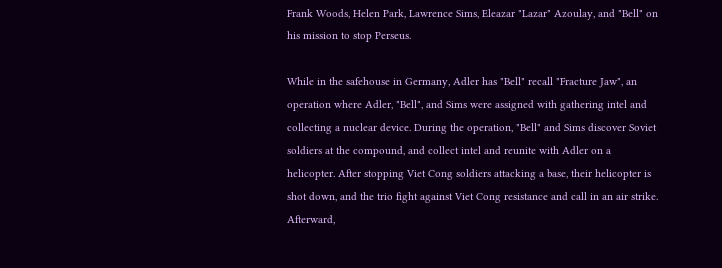Frank Woods, Helen Park, Lawrence Sims, Eleazar "Lazar" Azoulay, and "Bell" on his mission to stop Perseus.

While in the safehouse in Germany, Adler has "Bell" recall "Fracture Jaw", an operation where Adler, "Bell", and Sims were assigned with gathering intel and collecting a nuclear device. During the operation, "Bell" and Sims discover Soviet soldiers at the compound, and collect intel and reunite with Adler on a helicopter. After stopping Viet Cong soldiers attacking a base, their helicopter is shot down, and the trio fight against Viet Cong resistance and call in an air strike. Afterward,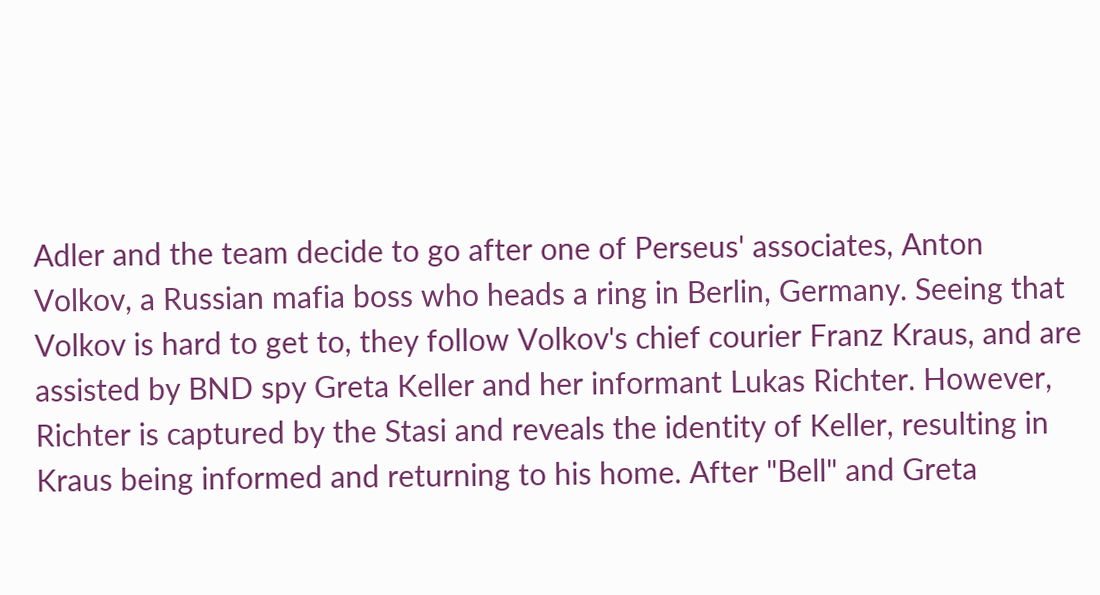Adler and the team decide to go after one of Perseus' associates, Anton Volkov, a Russian mafia boss who heads a ring in Berlin, Germany. Seeing that Volkov is hard to get to, they follow Volkov's chief courier Franz Kraus, and are assisted by BND spy Greta Keller and her informant Lukas Richter. However, Richter is captured by the Stasi and reveals the identity of Keller, resulting in Kraus being informed and returning to his home. After "Bell" and Greta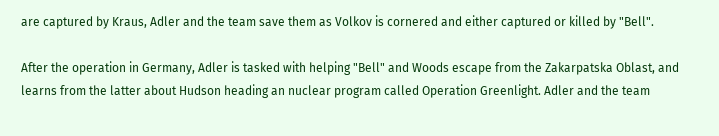are captured by Kraus, Adler and the team save them as Volkov is cornered and either captured or killed by "Bell".

After the operation in Germany, Adler is tasked with helping "Bell" and Woods escape from the Zakarpatska Oblast, and learns from the latter about Hudson heading an nuclear program called Operation Greenlight. Adler and the team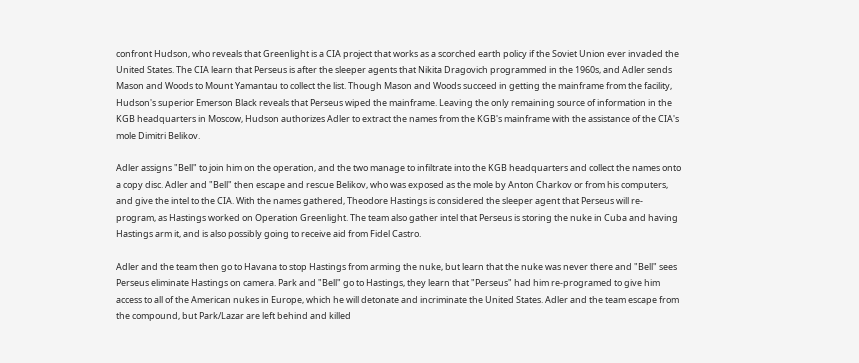confront Hudson, who reveals that Greenlight is a CIA project that works as a scorched earth policy if the Soviet Union ever invaded the United States. The CIA learn that Perseus is after the sleeper agents that Nikita Dragovich programmed in the 1960s, and Adler sends Mason and Woods to Mount Yamantau to collect the list. Though Mason and Woods succeed in getting the mainframe from the facility, Hudson's superior Emerson Black reveals that Perseus wiped the mainframe. Leaving the only remaining source of information in the KGB headquarters in Moscow, Hudson authorizes Adler to extract the names from the KGB's mainframe with the assistance of the CIA's mole Dimitri Belikov.

Adler assigns "Bell" to join him on the operation, and the two manage to infiltrate into the KGB headquarters and collect the names onto a copy disc. Adler and "Bell" then escape and rescue Belikov, who was exposed as the mole by Anton Charkov or from his computers, and give the intel to the CIA. With the names gathered, Theodore Hastings is considered the sleeper agent that Perseus will re-program, as Hastings worked on Operation Greenlight. The team also gather intel that Perseus is storing the nuke in Cuba and having Hastings arm it, and is also possibly going to receive aid from Fidel Castro.

Adler and the team then go to Havana to stop Hastings from arming the nuke, but learn that the nuke was never there and "Bell" sees Perseus eliminate Hastings on camera. Park and "Bell" go to Hastings, they learn that "Perseus" had him re-programed to give him access to all of the American nukes in Europe, which he will detonate and incriminate the United States. Adler and the team escape from the compound, but Park/Lazar are left behind and killed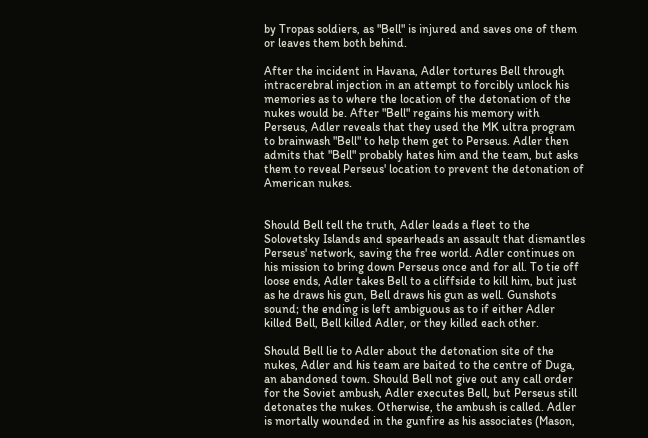by Tropas soldiers, as "Bell" is injured and saves one of them or leaves them both behind.

After the incident in Havana, Adler tortures Bell through intracerebral injection in an attempt to forcibly unlock his memories as to where the location of the detonation of the nukes would be. After "Bell" regains his memory with Perseus, Adler reveals that they used the MK ultra program to brainwash "Bell" to help them get to Perseus. Adler then admits that "Bell" probably hates him and the team, but asks them to reveal Perseus' location to prevent the detonation of American nukes.


Should Bell tell the truth, Adler leads a fleet to the Solovetsky Islands and spearheads an assault that dismantles Perseus' network, saving the free world. Adler continues on his mission to bring down Perseus once and for all. To tie off loose ends, Adler takes Bell to a cliffside to kill him, but just as he draws his gun, Bell draws his gun as well. Gunshots sound; the ending is left ambiguous as to if either Adler killed Bell, Bell killed Adler, or they killed each other.

Should Bell lie to Adler about the detonation site of the nukes, Adler and his team are baited to the centre of Duga, an abandoned town. Should Bell not give out any call order for the Soviet ambush, Adler executes Bell, but Perseus still detonates the nukes. Otherwise, the ambush is called. Adler is mortally wounded in the gunfire as his associates (Mason,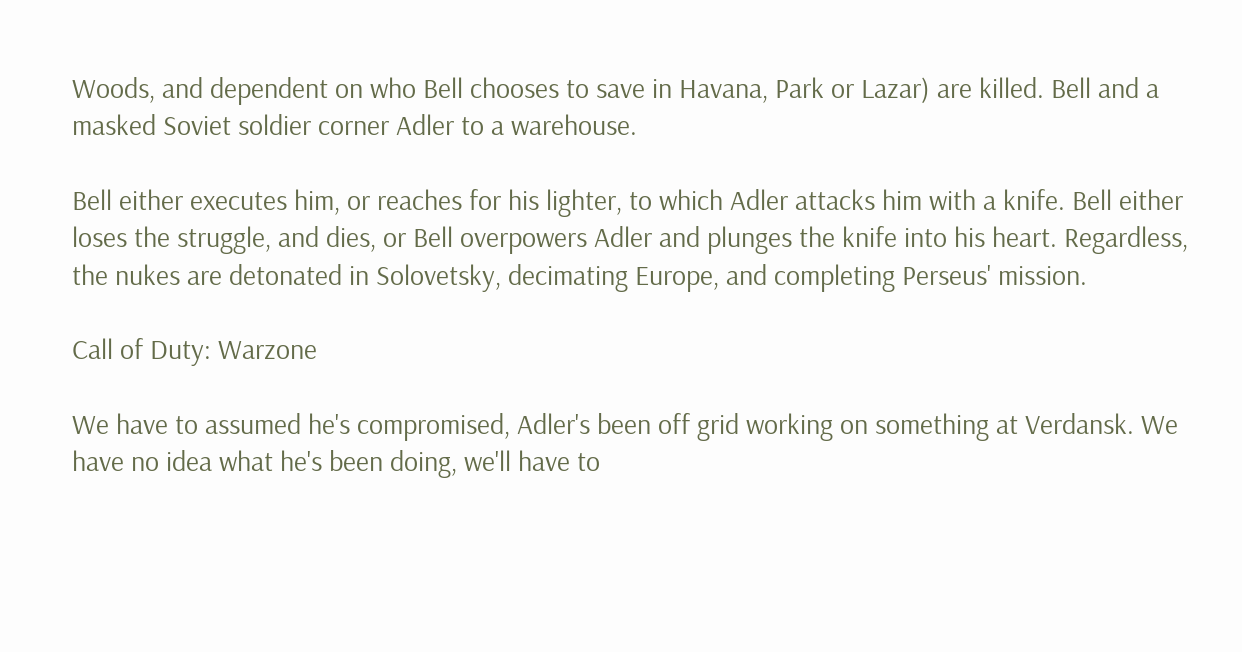Woods, and dependent on who Bell chooses to save in Havana, Park or Lazar) are killed. Bell and a masked Soviet soldier corner Adler to a warehouse.

Bell either executes him, or reaches for his lighter, to which Adler attacks him with a knife. Bell either loses the struggle, and dies, or Bell overpowers Adler and plunges the knife into his heart. Regardless, the nukes are detonated in Solovetsky, decimating Europe, and completing Perseus' mission.

Call of Duty: Warzone

We have to assumed he's compromised, Adler's been off grid working on something at Verdansk. We have no idea what he's been doing, we'll have to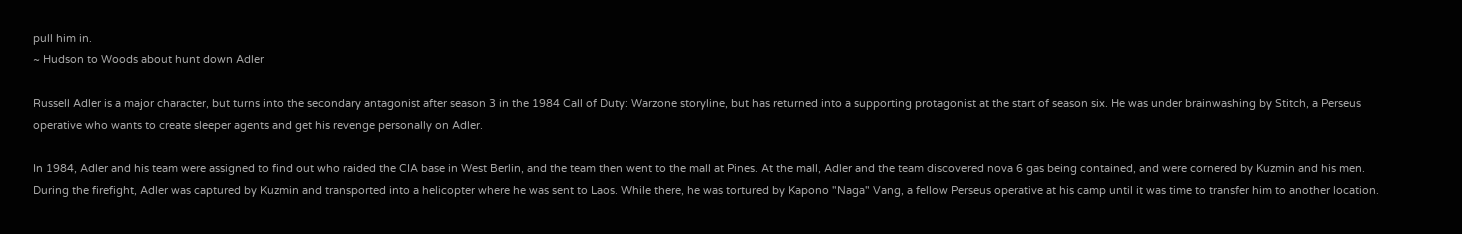pull him in.
~ Hudson to Woods about hunt down Adler

Russell Adler is a major character, but turns into the secondary antagonist after season 3 in the 1984 Call of Duty: Warzone storyline, but has returned into a supporting protagonist at the start of season six. He was under brainwashing by Stitch, a Perseus operative who wants to create sleeper agents and get his revenge personally on Adler.

In 1984, Adler and his team were assigned to find out who raided the CIA base in West Berlin, and the team then went to the mall at Pines. At the mall, Adler and the team discovered nova 6 gas being contained, and were cornered by Kuzmin and his men. During the firefight, Adler was captured by Kuzmin and transported into a helicopter where he was sent to Laos. While there, he was tortured by Kapono "Naga" Vang, a fellow Perseus operative at his camp until it was time to transfer him to another location.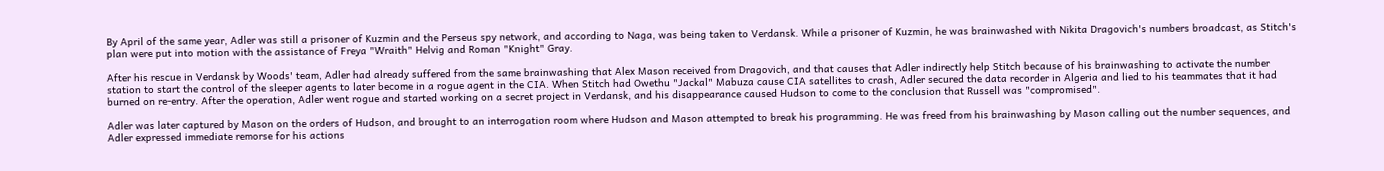By April of the same year, Adler was still a prisoner of Kuzmin and the Perseus spy network, and according to Naga, was being taken to Verdansk. While a prisoner of Kuzmin, he was brainwashed with Nikita Dragovich's numbers broadcast, as Stitch's plan were put into motion with the assistance of Freya "Wraith" Helvig and Roman "Knight" Gray.

After his rescue in Verdansk by Woods' team, Adler had already suffered from the same brainwashing that Alex Mason received from Dragovich, and that causes that Adler indirectly help Stitch because of his brainwashing to activate the number station to start the control of the sleeper agents to later become in a rogue agent in the CIA. When Stitch had Owethu "Jackal" Mabuza cause CIA satellites to crash, Adler secured the data recorder in Algeria and lied to his teammates that it had burned on re-entry. After the operation, Adler went rogue and started working on a secret project in Verdansk, and his disappearance caused Hudson to come to the conclusion that Russell was "compromised".

Adler was later captured by Mason on the orders of Hudson, and brought to an interrogation room where Hudson and Mason attempted to break his programming. He was freed from his brainwashing by Mason calling out the number sequences, and Adler expressed immediate remorse for his actions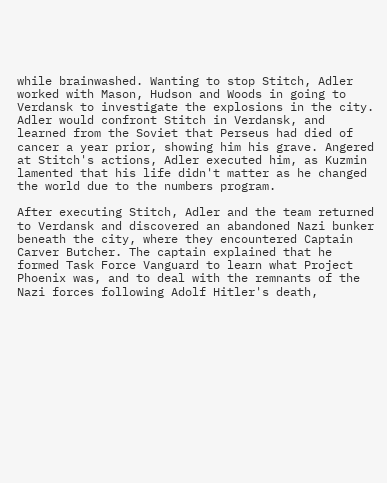while brainwashed. Wanting to stop Stitch, Adler worked with Mason, Hudson and Woods in going to Verdansk to investigate the explosions in the city. Adler would confront Stitch in Verdansk, and learned from the Soviet that Perseus had died of cancer a year prior, showing him his grave. Angered at Stitch's actions, Adler executed him, as Kuzmin lamented that his life didn't matter as he changed the world due to the numbers program.

After executing Stitch, Adler and the team returned to Verdansk and discovered an abandoned Nazi bunker beneath the city, where they encountered Captain Carver Butcher. The captain explained that he formed Task Force Vanguard to learn what Project Phoenix was, and to deal with the remnants of the Nazi forces following Adolf Hitler's death,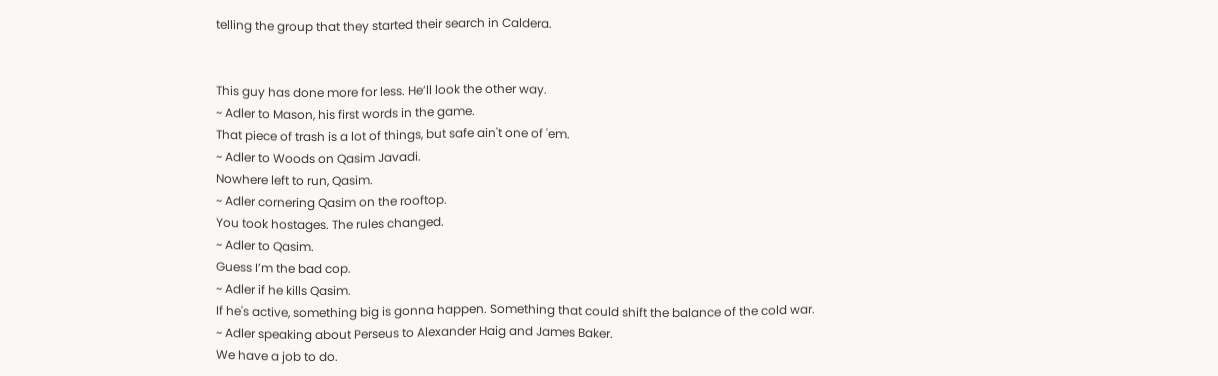telling the group that they started their search in Caldera.


This guy has done more for less. He’ll look the other way.
~ Adler to Mason, his first words in the game.
That piece of trash is a lot of things, but safe ain't one of 'em.
~ Adler to Woods on Qasim Javadi.
Nowhere left to run, Qasim.
~ Adler cornering Qasim on the rooftop.
You took hostages. The rules changed.
~ Adler to Qasim.
Guess I’m the bad cop.
~ Adler if he kills Qasim.
If he's active, something big is gonna happen. Something that could shift the balance of the cold war.
~ Adler speaking about Perseus to Alexander Haig and James Baker.
We have a job to do.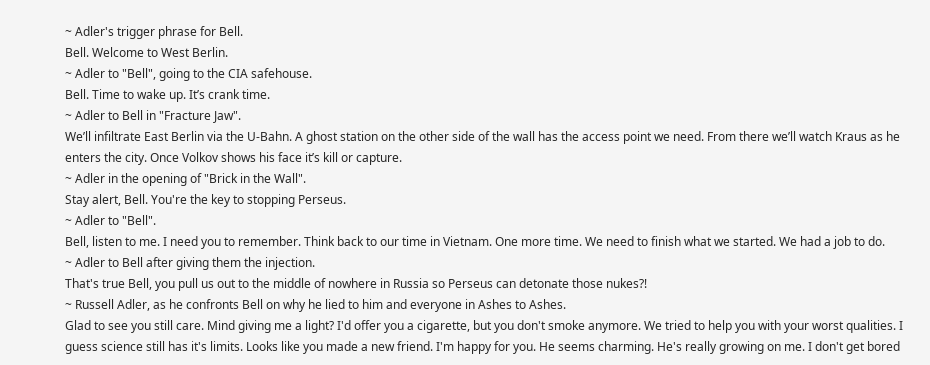~ Adler's trigger phrase for Bell.
Bell. Welcome to West Berlin.
~ Adler to "Bell", going to the CIA safehouse.
Bell. Time to wake up. It’s crank time.
~ Adler to Bell in "Fracture Jaw".
We’ll infiltrate East Berlin via the U-Bahn. A ghost station on the other side of the wall has the access point we need. From there we’ll watch Kraus as he enters the city. Once Volkov shows his face it’s kill or capture.
~ Adler in the opening of "Brick in the Wall".
Stay alert, Bell. You're the key to stopping Perseus.
~ Adler to "Bell".
Bell, listen to me. I need you to remember. Think back to our time in Vietnam. One more time. We need to finish what we started. We had a job to do.
~ Adler to Bell after giving them the injection.
That's true Bell, you pull us out to the middle of nowhere in Russia so Perseus can detonate those nukes?!
~ Russell Adler, as he confronts Bell on why he lied to him and everyone in Ashes to Ashes.
Glad to see you still care. Mind giving me a light? I'd offer you a cigarette, but you don't smoke anymore. We tried to help you with your worst qualities. I guess science still has it's limits. Looks like you made a new friend. I'm happy for you. He seems charming. He's really growing on me. I don't get bored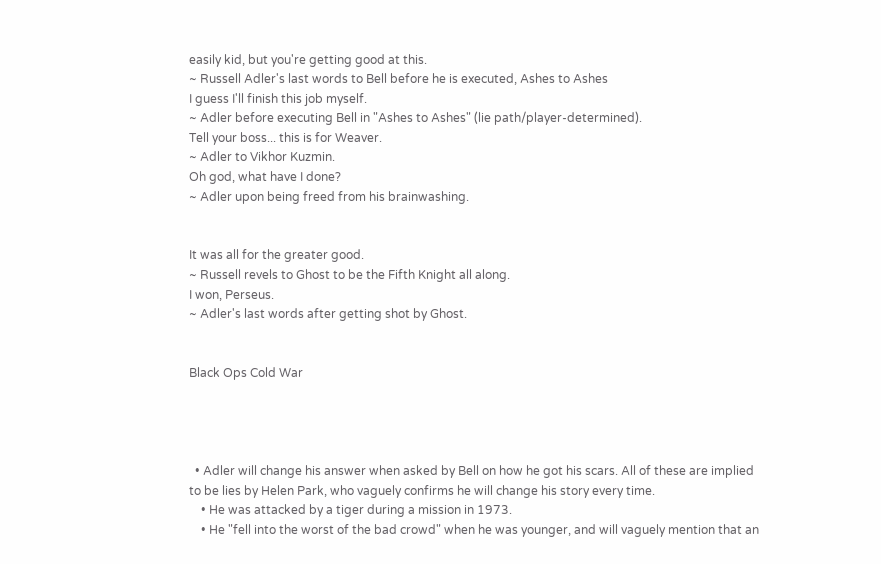easily kid, but you're getting good at this.
~ Russell Adler's last words to Bell before he is executed, Ashes to Ashes
I guess I'll finish this job myself.
~ Adler before executing Bell in "Ashes to Ashes" (lie path/player-determined).
Tell your boss... this is for Weaver.
~ Adler to Vikhor Kuzmin.
Oh god, what have I done?
~ Adler upon being freed from his brainwashing.


It was all for the greater good.
~ Russell revels to Ghost to be the Fifth Knight all along.
I won, Perseus.
~ Adler's last words after getting shot by Ghost.


Black Ops Cold War




  • Adler will change his answer when asked by Bell on how he got his scars. All of these are implied to be lies by Helen Park, who vaguely confirms he will change his story every time.
    • He was attacked by a tiger during a mission in 1973.
    • He "fell into the worst of the bad crowd" when he was younger, and will vaguely mention that an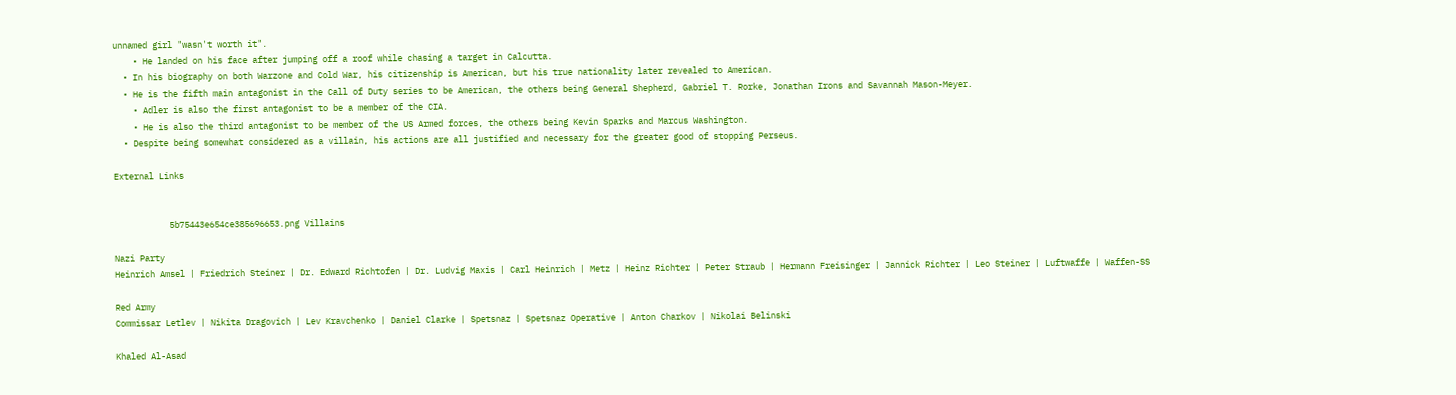unnamed girl "wasn't worth it".
    • He landed on his face after jumping off a roof while chasing a target in Calcutta.
  • In his biography on both Warzone and Cold War, his citizenship is American, but his true nationality later revealed to American.
  • He is the fifth main antagonist in the Call of Duty series to be American, the others being General Shepherd, Gabriel T. Rorke, Jonathan Irons and Savannah Mason-Meyer.
    • Adler is also the first antagonist to be a member of the CIA.
    • He is also the third antagonist to be member of the US Armed forces, the others being Kevin Sparks and Marcus Washington.
  • Despite being somewhat considered as a villain, his actions are all justified and necessary for the greater good of stopping Perseus.

External Links


           5b75443e654ce385696653.png Villains

Nazi Party
Heinrich Amsel | Friedrich Steiner | Dr. Edward Richtofen | Dr. Ludvig Maxis | Carl Heinrich | Metz | Heinz Richter | Peter Straub | Hermann Freisinger | Jannick Richter | Leo Steiner | Luftwaffe | Waffen-SS

Red Army
Commissar Letlev | Nikita Dragovich | Lev Kravchenko | Daniel Clarke | Spetsnaz | Spetsnaz Operative | Anton Charkov | Nikolai Belinski

Khaled Al-Asad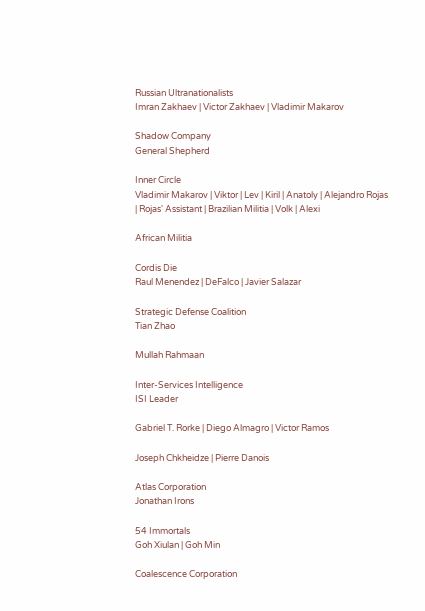Russian Ultranationalists
Imran Zakhaev | Victor Zakhaev | Vladimir Makarov

Shadow Company
General Shepherd

Inner Circle
Vladimir Makarov | Viktor | Lev | Kiril | Anatoly | Alejandro Rojas | Rojas' Assistant | Brazilian Militia | Volk | Alexi

African Militia

Cordis Die
Raul Menendez | DeFalco | Javier Salazar

Strategic Defense Coalition
Tian Zhao

Mullah Rahmaan

Inter-Services Intelligence
ISI Leader

Gabriel T. Rorke | Diego Almagro | Victor Ramos

Joseph Chkheidze | Pierre Danois

Atlas Corporation
Jonathan Irons

54 Immortals
Goh Xiulan | Goh Min

Coalescence Corporation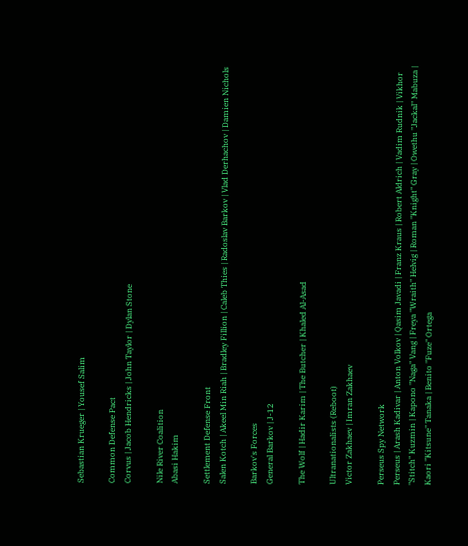Sebastian Krueger | Yousef Salim

Common Defense Pact
Corvus | Jacob Hendricks | John Taylor | Dylan Stone

Nile River Coalition
Abasi Hakim

Settlement Defense Front
Salen Kotch | Akeel Min Riah | Bradley Fillion | Caleb Thies | Radoslav Barkov | Vlad Derhachov | Damien Nichols

Barkov's Forces
General Barkov | J-12

The Wolf | Hadir Karim | The Butcher | Khaled Al-Asad

Ultranationalists (Reboot)
Victor Zakhaev | Imran Zakhaev

Perseus Spy Network
Perseus | Arash Kadivar | Anton Volkov | Qasim Javadi | Franz Kraus | Robert Aldrich | Vadim Rudnik | Vikhor "Stitch" Kuzmin | Kapono "Naga" Vang | Freya "Wraith" Helvig | Roman "Knight" Gray | Owethu "Jackal" Mabuza | Kaori "Kitsune" Tanaka | Benito "Fuze" Ortega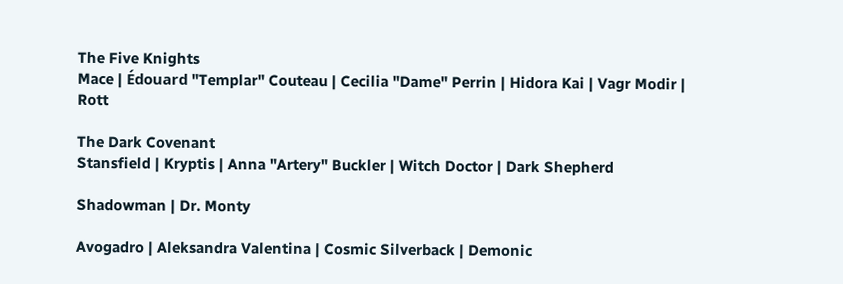The Five Knights
Mace | Édouard "Templar" Couteau | Cecilia "Dame" Perrin | Hidora Kai | Vagr Modir | Rott

The Dark Covenant
Stansfield | Kryptis | Anna "Artery" Buckler | Witch Doctor | Dark Shepherd

Shadowman | Dr. Monty

Avogadro | Aleksandra Valentina | Cosmic Silverback | Demonic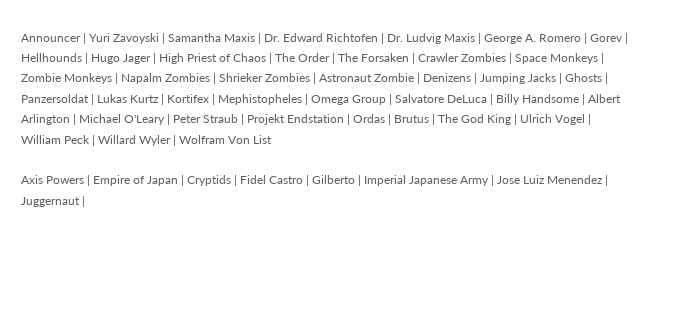Announcer | Yuri Zavoyski | Samantha Maxis | Dr. Edward Richtofen | Dr. Ludvig Maxis | George A. Romero | Gorev | Hellhounds | Hugo Jager | High Priest of Chaos | The Order | The Forsaken | Crawler Zombies | Space Monkeys | Zombie Monkeys | Napalm Zombies | Shrieker Zombies | Astronaut Zombie | Denizens | Jumping Jacks | Ghosts | Panzersoldat | Lukas Kurtz | Kortifex | Mephistopheles | Omega Group | Salvatore DeLuca | Billy Handsome | Albert Arlington | Michael O'Leary | Peter Straub | Projekt Endstation | Ordas | Brutus | The God King | Ulrich Vogel | William Peck | Willard Wyler | Wolfram Von List

Axis Powers | Empire of Japan | Cryptids | Fidel Castro | Gilberto | Imperial Japanese Army | Jose Luiz Menendez | Juggernaut |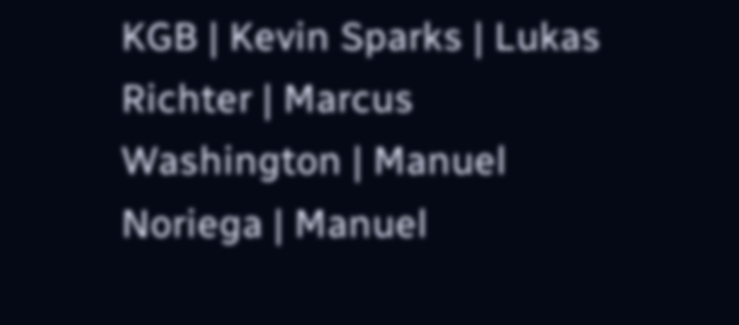KGB | Kevin Sparks | Lukas Richter | Marcus Washington | Manuel Noriega | Manuel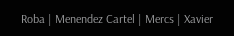Roba | Menendez Cartel | Mercs | Xavier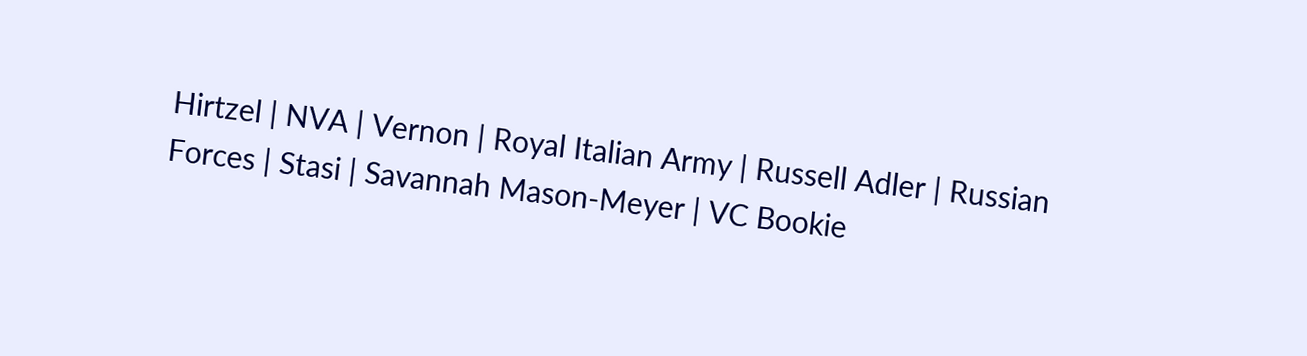Hirtzel | NVA | Vernon | Royal Italian Army | Russell Adler | Russian Forces | Stasi | Savannah Mason-Meyer | VC Bookie